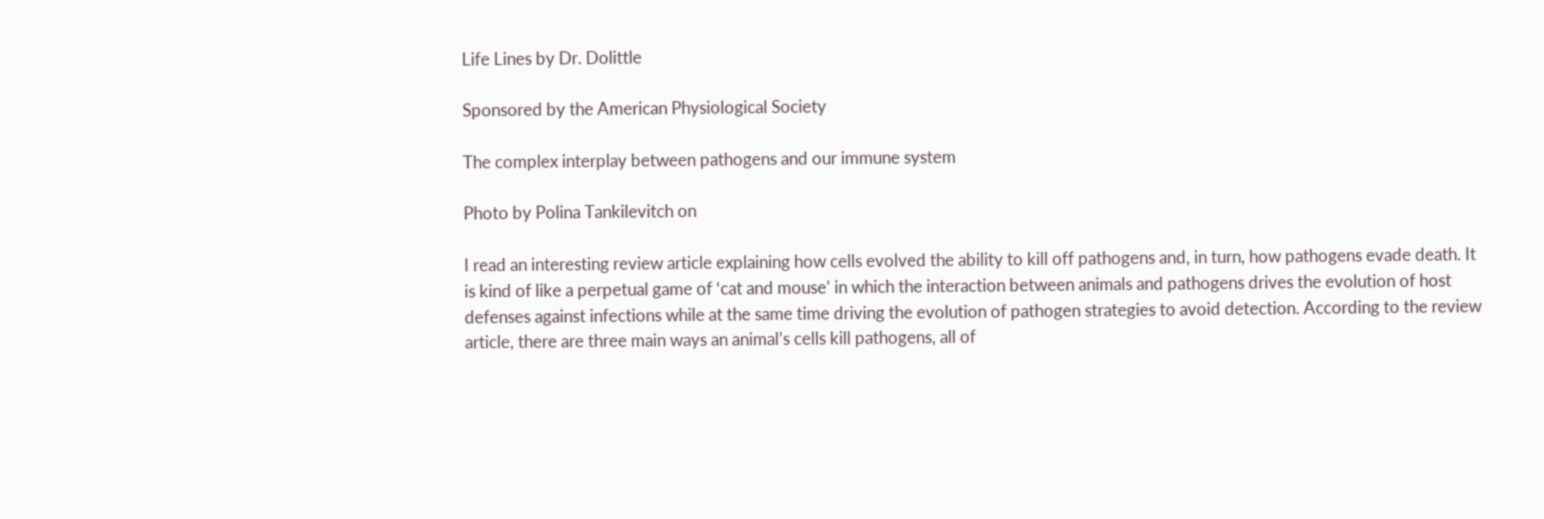Life Lines by Dr. Dolittle

Sponsored by the American Physiological Society

The complex interplay between pathogens and our immune system

Photo by Polina Tankilevitch on

I read an interesting review article explaining how cells evolved the ability to kill off pathogens and, in turn, how pathogens evade death. It is kind of like a perpetual game of ‘cat and mouse’ in which the interaction between animals and pathogens drives the evolution of host defenses against infections while at the same time driving the evolution of pathogen strategies to avoid detection. According to the review article, there are three main ways an animal’s cells kill pathogens, all of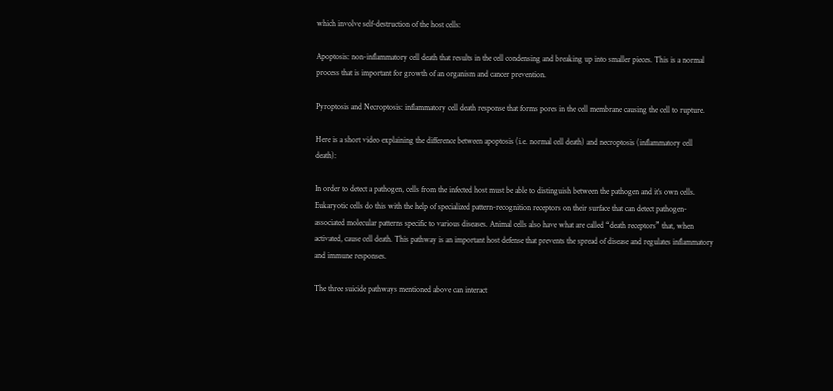which involve self-destruction of the host cells:

Apoptosis: non-inflammatory cell death that results in the cell condensing and breaking up into smaller pieces. This is a normal process that is important for growth of an organism and cancer prevention.

Pyroptosis and Necroptosis: inflammatory cell death response that forms pores in the cell membrane causing the cell to rupture.

Here is a short video explaining the difference between apoptosis (i.e. normal cell death) and necroptosis (inflammatory cell death):

In order to detect a pathogen, cells from the infected host must be able to distinguish between the pathogen and it’s own cells. Eukaryotic cells do this with the help of specialized pattern-recognition receptors on their surface that can detect pathogen-associated molecular patterns specific to various diseases. Animal cells also have what are called “death receptors” that, when activated, cause cell death. This pathway is an important host defense that prevents the spread of disease and regulates inflammatory and immune responses.

The three suicide pathways mentioned above can interact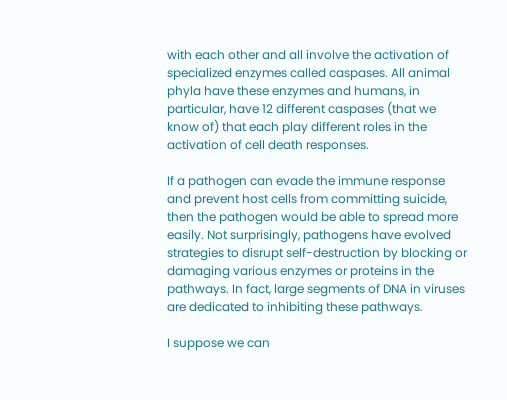with each other and all involve the activation of specialized enzymes called caspases. All animal phyla have these enzymes and humans, in particular, have 12 different caspases (that we know of) that each play different roles in the activation of cell death responses.

If a pathogen can evade the immune response and prevent host cells from committing suicide, then the pathogen would be able to spread more easily. Not surprisingly, pathogens have evolved strategies to disrupt self-destruction by blocking or damaging various enzymes or proteins in the pathways. In fact, large segments of DNA in viruses are dedicated to inhibiting these pathways.

I suppose we can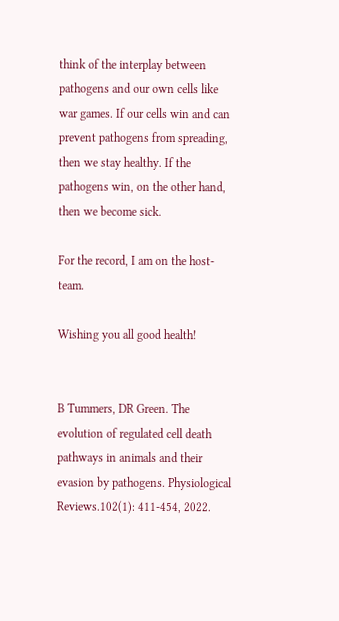think of the interplay between pathogens and our own cells like war games. If our cells win and can prevent pathogens from spreading, then we stay healthy. If the pathogens win, on the other hand, then we become sick.

For the record, I am on the host-team.

Wishing you all good health!


B Tummers, DR Green. The evolution of regulated cell death pathways in animals and their evasion by pathogens. Physiological Reviews.102(1): 411-454, 2022.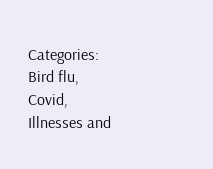Categories: Bird flu, Covid, Illnesses and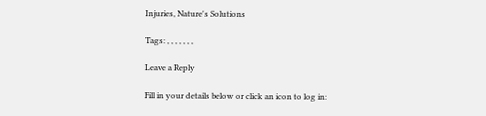Injuries, Nature's Solutions

Tags: , , , , , , ,

Leave a Reply

Fill in your details below or click an icon to log in: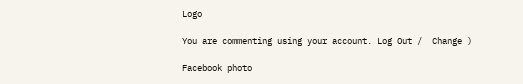Logo

You are commenting using your account. Log Out /  Change )

Facebook photo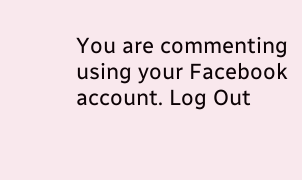You are commenting using your Facebook account. Log Out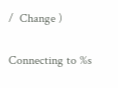/  Change )

Connecting to %s